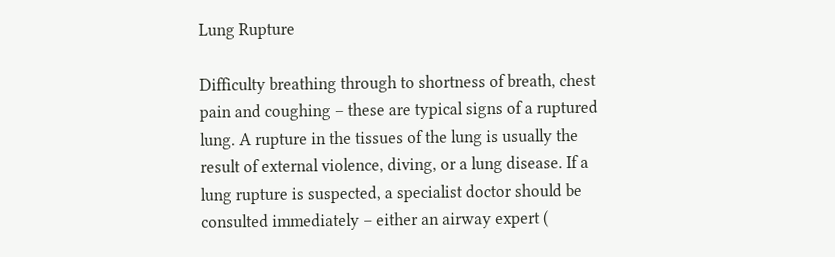Lung Rupture

Difficulty breathing through to shortness of breath, chest pain and coughing – these are typical signs of a ruptured lung. A rupture in the tissues of the lung is usually the result of external violence, diving, or a lung disease. If a lung rupture is suspected, a specialist doctor should be consulted immediately – either an airway expert (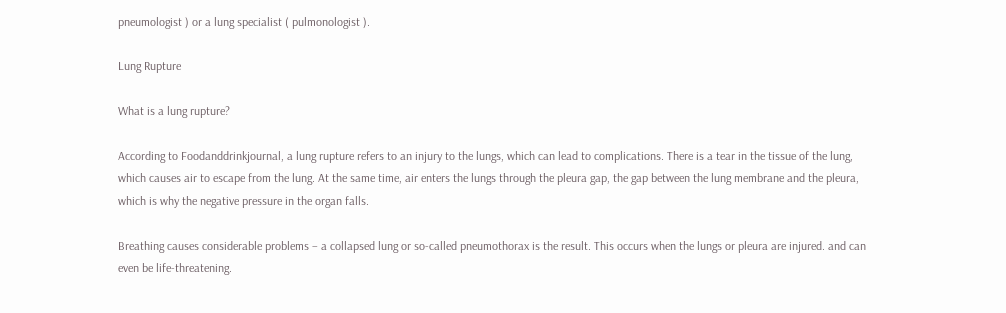pneumologist ) or a lung specialist ( pulmonologist ).

Lung Rupture

What is a lung rupture?

According to Foodanddrinkjournal, a lung rupture refers to an injury to the lungs, which can lead to complications. There is a tear in the tissue of the lung, which causes air to escape from the lung. At the same time, air enters the lungs through the pleura gap, the gap between the lung membrane and the pleura, which is why the negative pressure in the organ falls.

Breathing causes considerable problems – a collapsed lung or so-called pneumothorax is the result. This occurs when the lungs or pleura are injured. and can even be life-threatening.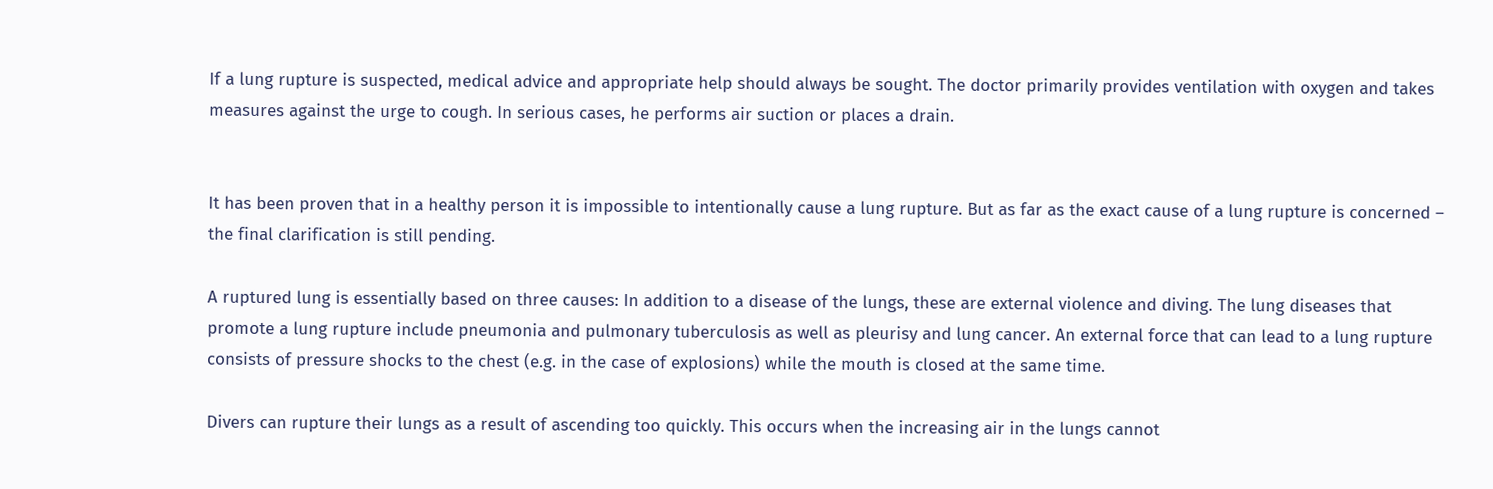If a lung rupture is suspected, medical advice and appropriate help should always be sought. The doctor primarily provides ventilation with oxygen and takes measures against the urge to cough. In serious cases, he performs air suction or places a drain.


It has been proven that in a healthy person it is impossible to intentionally cause a lung rupture. But as far as the exact cause of a lung rupture is concerned – the final clarification is still pending.

A ruptured lung is essentially based on three causes: In addition to a disease of the lungs, these are external violence and diving. The lung diseases that promote a lung rupture include pneumonia and pulmonary tuberculosis as well as pleurisy and lung cancer. An external force that can lead to a lung rupture consists of pressure shocks to the chest (e.g. in the case of explosions) while the mouth is closed at the same time.

Divers can rupture their lungs as a result of ascending too quickly. This occurs when the increasing air in the lungs cannot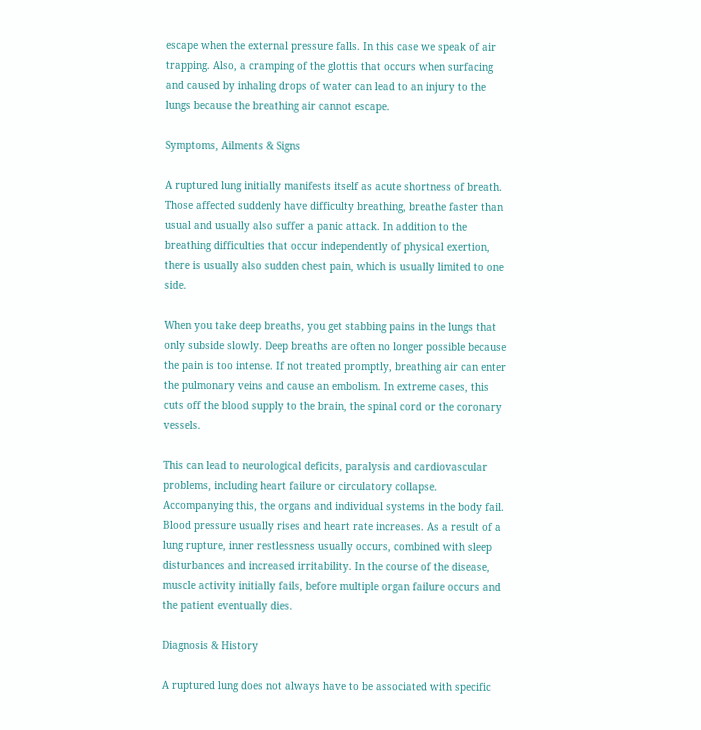escape when the external pressure falls. In this case we speak of air trapping. Also, a cramping of the glottis that occurs when surfacing and caused by inhaling drops of water can lead to an injury to the lungs because the breathing air cannot escape.

Symptoms, Ailments & Signs

A ruptured lung initially manifests itself as acute shortness of breath. Those affected suddenly have difficulty breathing, breathe faster than usual and usually also suffer a panic attack. In addition to the breathing difficulties that occur independently of physical exertion, there is usually also sudden chest pain, which is usually limited to one side.

When you take deep breaths, you get stabbing pains in the lungs that only subside slowly. Deep breaths are often no longer possible because the pain is too intense. If not treated promptly, breathing air can enter the pulmonary veins and cause an embolism. In extreme cases, this cuts off the blood supply to the brain, the spinal cord or the coronary vessels.

This can lead to neurological deficits, paralysis and cardiovascular problems, including heart failure or circulatory collapse. Accompanying this, the organs and individual systems in the body fail. Blood pressure usually rises and heart rate increases. As a result of a lung rupture, inner restlessness usually occurs, combined with sleep disturbances and increased irritability. In the course of the disease, muscle activity initially fails, before multiple organ failure occurs and the patient eventually dies.

Diagnosis & History

A ruptured lung does not always have to be associated with specific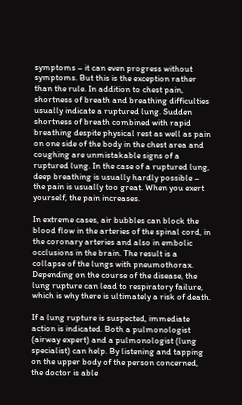symptoms – it can even progress without symptoms. But this is the exception rather than the rule. In addition to chest pain, shortness of breath and breathing difficulties usually indicate a ruptured lung. Sudden shortness of breath combined with rapid breathing despite physical rest as well as pain on one side of the body in the chest area and coughing are unmistakable signs of a ruptured lung. In the case of a ruptured lung, deep breathing is usually hardly possible – the pain is usually too great. When you exert yourself, the pain increases.

In extreme cases, air bubbles can block the blood flow in the arteries of the spinal cord, in the coronary arteries and also in embolic occlusions in the brain. The result is a collapse of the lungs with pneumothorax. Depending on the course of the disease, the lung rupture can lead to respiratory failure, which is why there is ultimately a risk of death.

If a lung rupture is suspected, immediate action is indicated. Both a pulmonologist (airway expert) and a pulmonologist (lung specialist) can help. By listening and tapping on the upper body of the person concerned, the doctor is able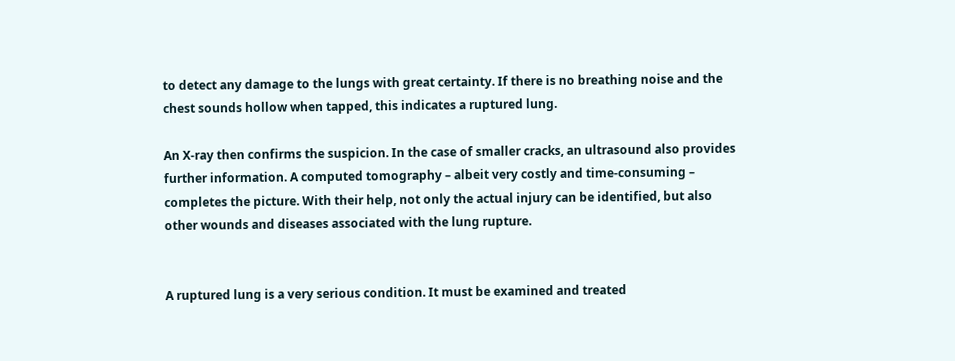to detect any damage to the lungs with great certainty. If there is no breathing noise and the chest sounds hollow when tapped, this indicates a ruptured lung.

An X-ray then confirms the suspicion. In the case of smaller cracks, an ultrasound also provides further information. A computed tomography – albeit very costly and time-consuming – completes the picture. With their help, not only the actual injury can be identified, but also other wounds and diseases associated with the lung rupture.


A ruptured lung is a very serious condition. It must be examined and treated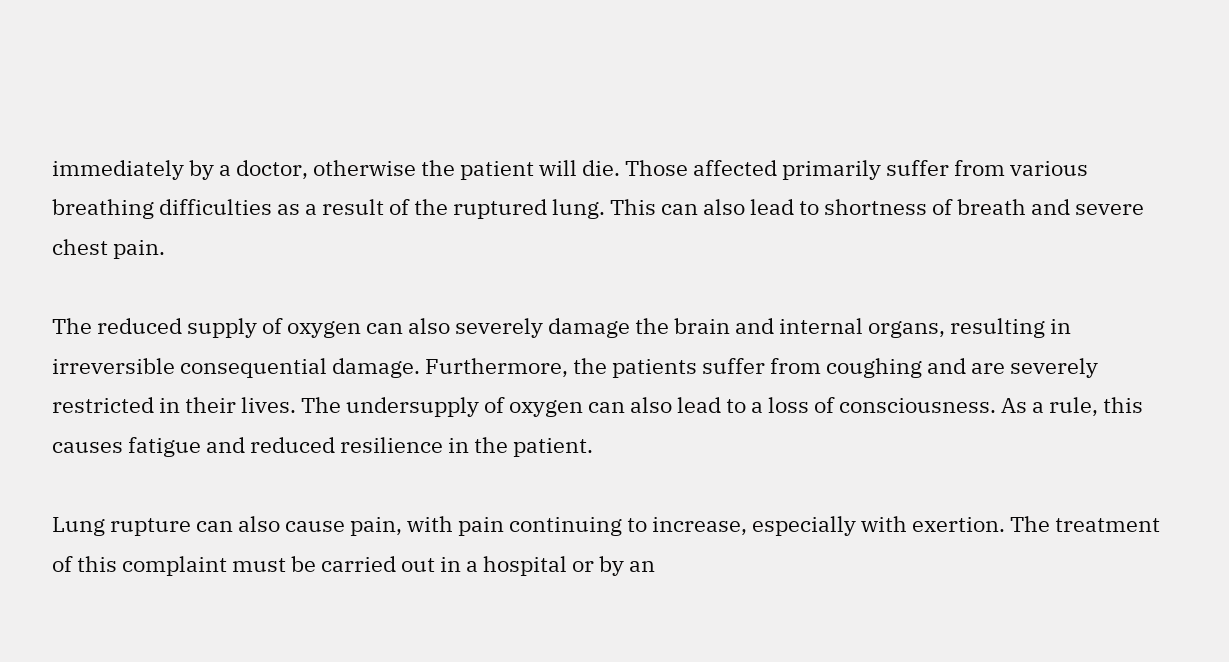immediately by a doctor, otherwise the patient will die. Those affected primarily suffer from various breathing difficulties as a result of the ruptured lung. This can also lead to shortness of breath and severe chest pain.

The reduced supply of oxygen can also severely damage the brain and internal organs, resulting in irreversible consequential damage. Furthermore, the patients suffer from coughing and are severely restricted in their lives. The undersupply of oxygen can also lead to a loss of consciousness. As a rule, this causes fatigue and reduced resilience in the patient.

Lung rupture can also cause pain, with pain continuing to increase, especially with exertion. The treatment of this complaint must be carried out in a hospital or by an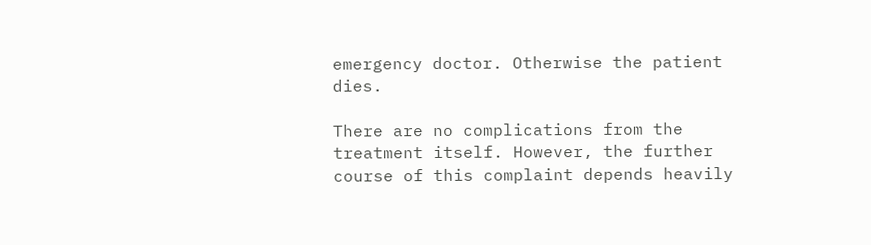emergency doctor. Otherwise the patient dies.

There are no complications from the treatment itself. However, the further course of this complaint depends heavily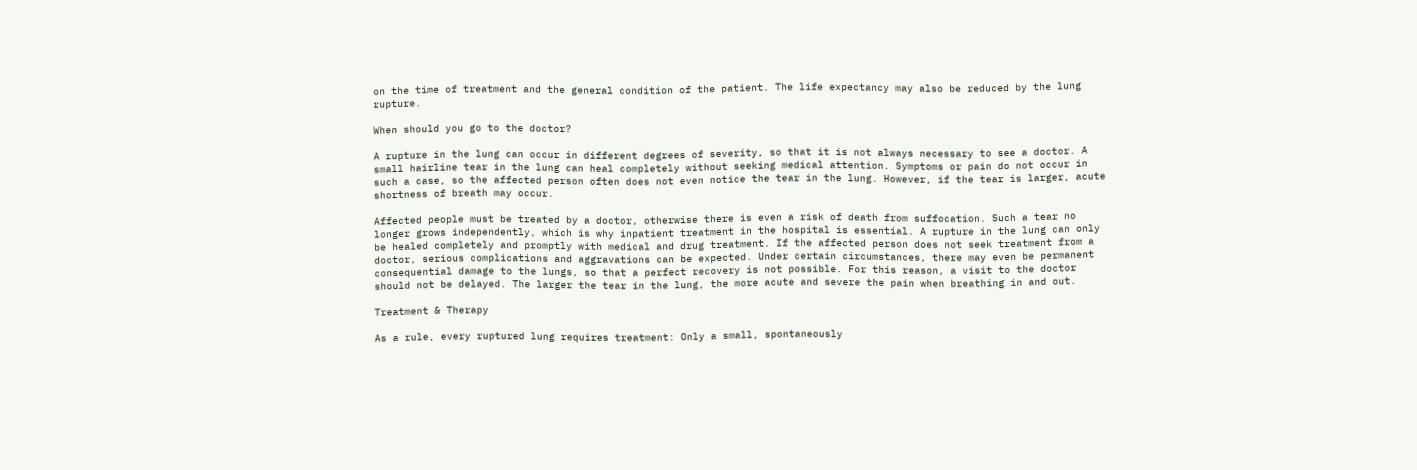on the time of treatment and the general condition of the patient. The life expectancy may also be reduced by the lung rupture.

When should you go to the doctor?

A rupture in the lung can occur in different degrees of severity, so that it is not always necessary to see a doctor. A small hairline tear in the lung can heal completely without seeking medical attention. Symptoms or pain do not occur in such a case, so the affected person often does not even notice the tear in the lung. However, if the tear is larger, acute shortness of breath may occur.

Affected people must be treated by a doctor, otherwise there is even a risk of death from suffocation. Such a tear no longer grows independently, which is why inpatient treatment in the hospital is essential. A rupture in the lung can only be healed completely and promptly with medical and drug treatment. If the affected person does not seek treatment from a doctor, serious complications and aggravations can be expected. Under certain circumstances, there may even be permanent consequential damage to the lungs, so that a perfect recovery is not possible. For this reason, a visit to the doctor should not be delayed. The larger the tear in the lung, the more acute and severe the pain when breathing in and out.

Treatment & Therapy

As a rule, every ruptured lung requires treatment: Only a small, spontaneously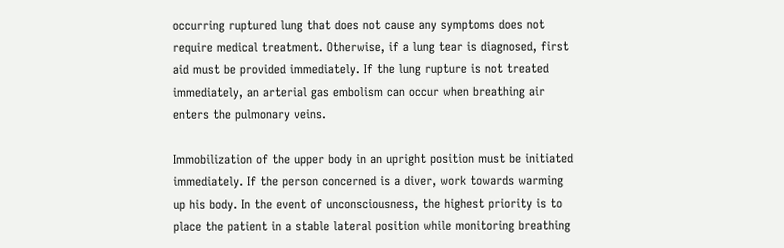occurring ruptured lung that does not cause any symptoms does not require medical treatment. Otherwise, if a lung tear is diagnosed, first aid must be provided immediately. If the lung rupture is not treated immediately, an arterial gas embolism can occur when breathing air enters the pulmonary veins.

Immobilization of the upper body in an upright position must be initiated immediately. If the person concerned is a diver, work towards warming up his body. In the event of unconsciousness, the highest priority is to place the patient in a stable lateral position while monitoring breathing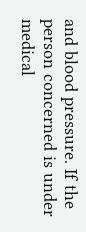and blood pressure. If the person concerned is under medical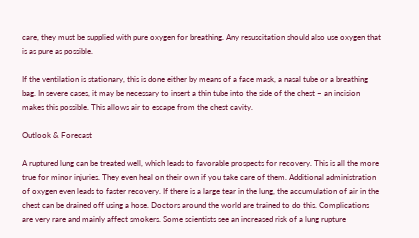care, they must be supplied with pure oxygen for breathing. Any resuscitation should also use oxygen that is as pure as possible.

If the ventilation is stationary, this is done either by means of a face mask, a nasal tube or a breathing bag. In severe cases, it may be necessary to insert a thin tube into the side of the chest – an incision makes this possible. This allows air to escape from the chest cavity.

Outlook & Forecast

A ruptured lung can be treated well, which leads to favorable prospects for recovery. This is all the more true for minor injuries. They even heal on their own if you take care of them. Additional administration of oxygen even leads to faster recovery. If there is a large tear in the lung, the accumulation of air in the chest can be drained off using a hose. Doctors around the world are trained to do this. Complications are very rare and mainly affect smokers. Some scientists see an increased risk of a lung rupture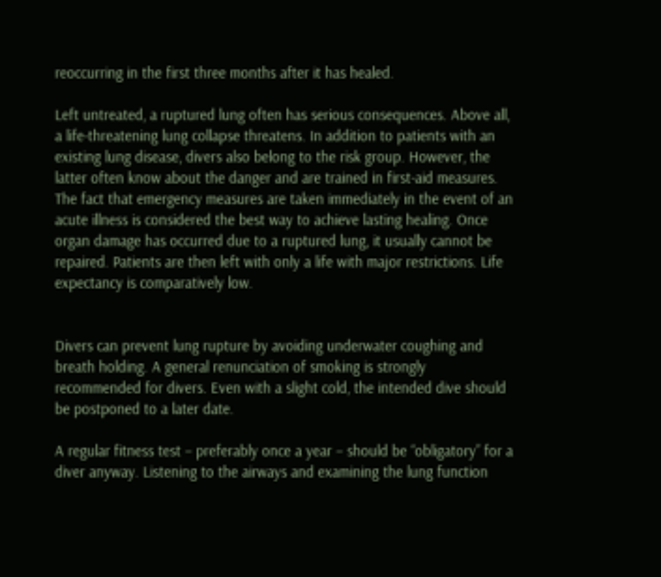reoccurring in the first three months after it has healed.

Left untreated, a ruptured lung often has serious consequences. Above all, a life-threatening lung collapse threatens. In addition to patients with an existing lung disease, divers also belong to the risk group. However, the latter often know about the danger and are trained in first-aid measures. The fact that emergency measures are taken immediately in the event of an acute illness is considered the best way to achieve lasting healing. Once organ damage has occurred due to a ruptured lung, it usually cannot be repaired. Patients are then left with only a life with major restrictions. Life expectancy is comparatively low.


Divers can prevent lung rupture by avoiding underwater coughing and breath holding. A general renunciation of smoking is strongly recommended for divers. Even with a slight cold, the intended dive should be postponed to a later date.

A regular fitness test – preferably once a year – should be “obligatory” for a diver anyway. Listening to the airways and examining the lung function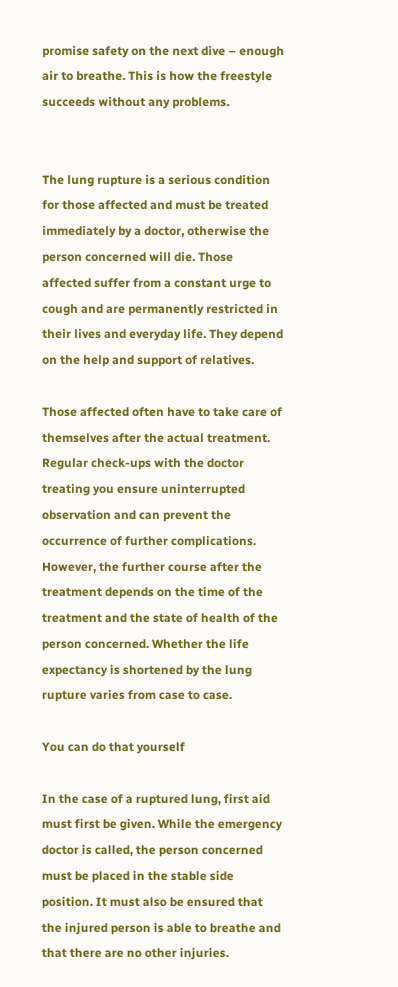promise safety on the next dive – enough air to breathe. This is how the freestyle succeeds without any problems.


The lung rupture is a serious condition for those affected and must be treated immediately by a doctor, otherwise the person concerned will die. Those affected suffer from a constant urge to cough and are permanently restricted in their lives and everyday life. They depend on the help and support of relatives.

Those affected often have to take care of themselves after the actual treatment. Regular check-ups with the doctor treating you ensure uninterrupted observation and can prevent the occurrence of further complications. However, the further course after the treatment depends on the time of the treatment and the state of health of the person concerned. Whether the life expectancy is shortened by the lung rupture varies from case to case.

You can do that yourself

In the case of a ruptured lung, first aid must first be given. While the emergency doctor is called, the person concerned must be placed in the stable side position. It must also be ensured that the injured person is able to breathe and that there are no other injuries.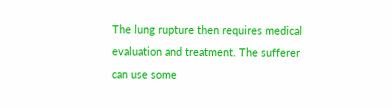The lung rupture then requires medical evaluation and treatment. The sufferer can use some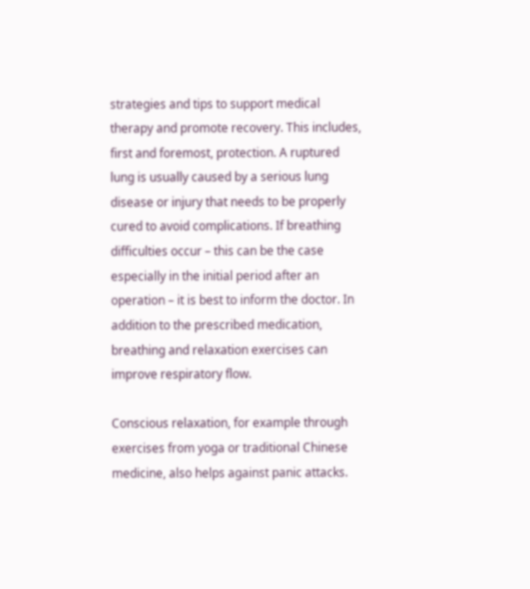strategies and tips to support medical therapy and promote recovery. This includes, first and foremost, protection. A ruptured lung is usually caused by a serious lung disease or injury that needs to be properly cured to avoid complications. If breathing difficulties occur – this can be the case especially in the initial period after an operation – it is best to inform the doctor. In addition to the prescribed medication, breathing and relaxation exercises can improve respiratory flow.

Conscious relaxation, for example through exercises from yoga or traditional Chinese medicine, also helps against panic attacks.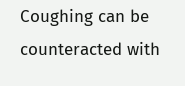Coughing can be counteracted with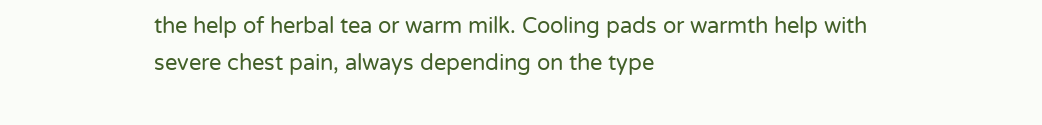the help of herbal tea or warm milk. Cooling pads or warmth help with severe chest pain, always depending on the type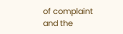of complaint and the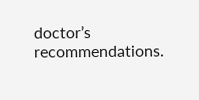doctor’s recommendations.